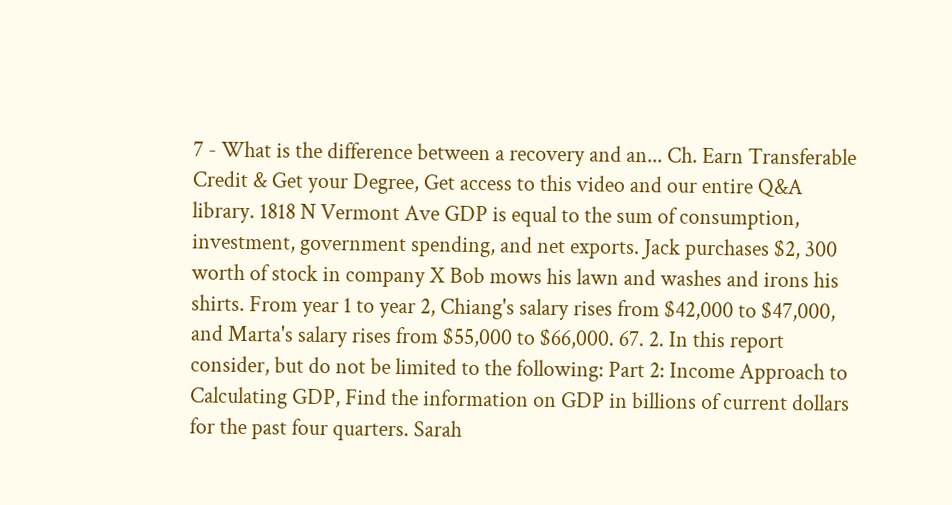7 - What is the difference between a recovery and an... Ch. Earn Transferable Credit & Get your Degree, Get access to this video and our entire Q&A library. 1818 N Vermont Ave GDP is equal to the sum of consumption, investment, government spending, and net exports. Jack purchases $2, 300 worth of stock in company X Bob mows his lawn and washes and irons his shirts. From year 1 to year 2, Chiang's salary rises from $42,000 to $47,000, and Marta's salary rises from $55,000 to $66,000. 67. 2. In this report consider, but do not be limited to the following: Part 2: Income Approach to Calculating GDP, Find the information on GDP in billions of current dollars for the past four quarters. Sarah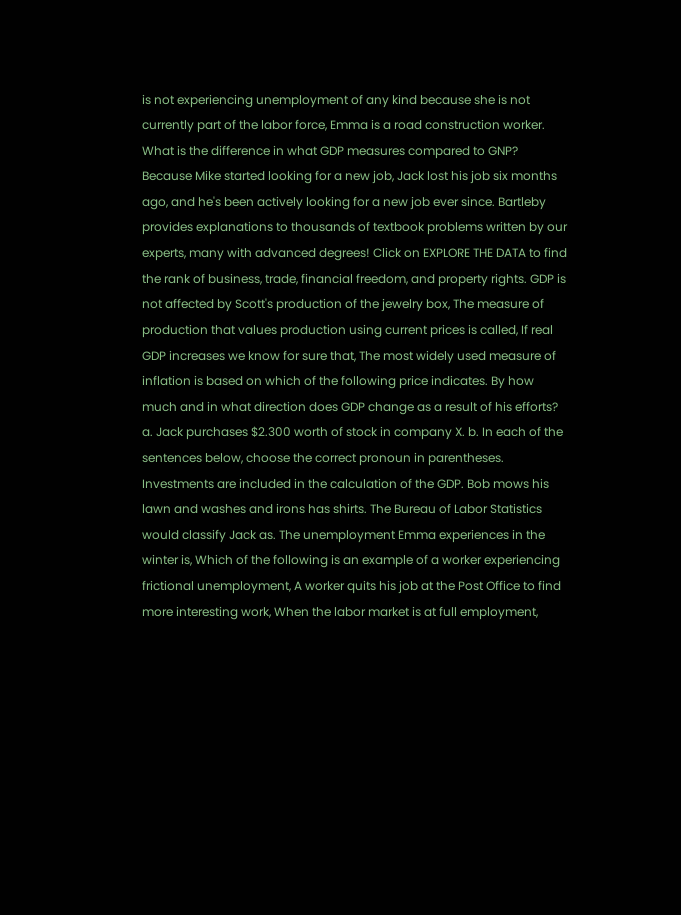is not experiencing unemployment of any kind because she is not currently part of the labor force, Emma is a road construction worker. What is the difference in what GDP measures compared to GNP? Because Mike started looking for a new job, Jack lost his job six months ago, and he's been actively looking for a new job ever since. Bartleby provides explanations to thousands of textbook problems written by our experts, many with advanced degrees! Click on EXPLORE THE DATA to find the rank of business, trade, financial freedom, and property rights. GDP is not affected by Scott's production of the jewelry box, The measure of production that values production using current prices is called, If real GDP increases we know for sure that, The most widely used measure of inflation is based on which of the following price indicates. By how much and in what direction does GDP change as a result of his efforts? a. Jack purchases $2.300 worth of stock in company X. b. In each of the sentences below, choose the correct pronoun in parentheses. Investments are included in the calculation of the GDP. Bob mows his lawn and washes and irons has shirts. The Bureau of Labor Statistics would classify Jack as. The unemployment Emma experiences in the winter is, Which of the following is an example of a worker experiencing frictional unemployment, A worker quits his job at the Post Office to find more interesting work, When the labor market is at full employment,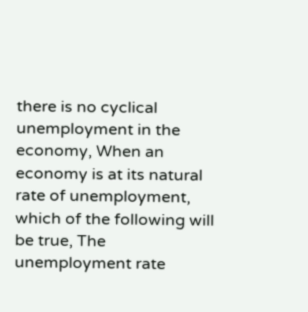there is no cyclical unemployment in the economy, When an economy is at its natural rate of unemployment, which of the following will be true, The unemployment rate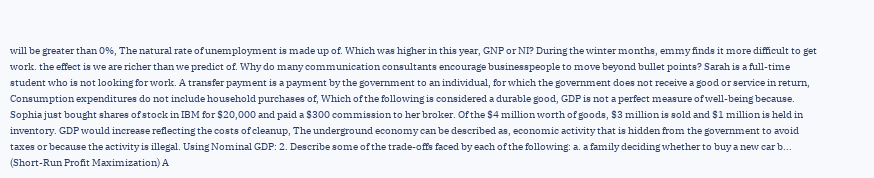will be greater than 0%, The natural rate of unemployment is made up of. Which was higher in this year, GNP or NI? During the winter months, emmy finds it more difficult to get work. the effect is we are richer than we predict of. Why do many communication consultants encourage businesspeople to move beyond bullet points? Sarah is a full-time student who is not looking for work. A transfer payment is a payment by the government to an individual, for which the government does not receive a good or service in return, Consumption expenditures do not include household purchases of, Which of the following is considered a durable good, GDP is not a perfect measure of well-being because. Sophia just bought shares of stock in IBM for $20,000 and paid a $300 commission to her broker. Of the $4 million worth of goods, $3 million is sold and $1 million is held in inventory. GDP would increase reflecting the costs of cleanup, The underground economy can be described as, economic activity that is hidden from the government to avoid taxes or because the activity is illegal. Using Nominal GDP: 2. Describe some of the trade-offs faced by each of the following: a. a family deciding whether to buy a new car b... (Short-Run Profit Maximization) A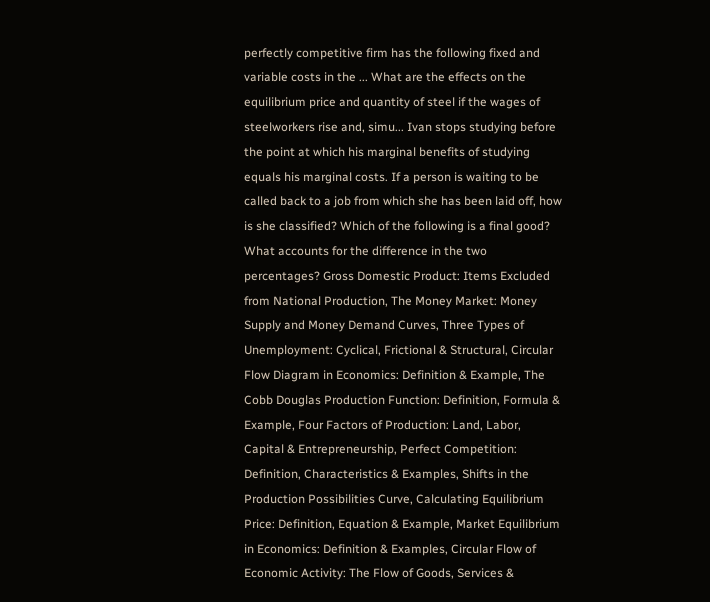perfectly competitive firm has the following fixed and variable costs in the ... What are the effects on the equilibrium price and quantity of steel if the wages of steelworkers rise and, simu... Ivan stops studying before the point at which his marginal benefits of studying equals his marginal costs. If a person is waiting to be called back to a job from which she has been laid off, how is she classified? Which of the following is a final good? What accounts for the difference in the two percentages? Gross Domestic Product: Items Excluded from National Production, The Money Market: Money Supply and Money Demand Curves, Three Types of Unemployment: Cyclical, Frictional & Structural, Circular Flow Diagram in Economics: Definition & Example, The Cobb Douglas Production Function: Definition, Formula & Example, Four Factors of Production: Land, Labor, Capital & Entrepreneurship, Perfect Competition: Definition, Characteristics & Examples, Shifts in the Production Possibilities Curve, Calculating Equilibrium Price: Definition, Equation & Example, Market Equilibrium in Economics: Definition & Examples, Circular Flow of Economic Activity: The Flow of Goods, Services &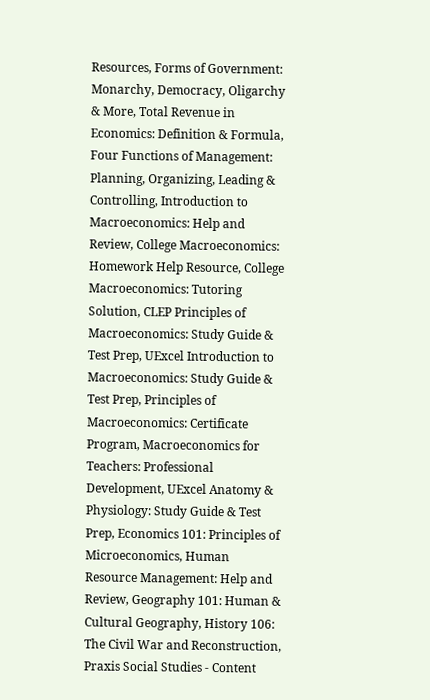Resources, Forms of Government: Monarchy, Democracy, Oligarchy & More, Total Revenue in Economics: Definition & Formula, Four Functions of Management: Planning, Organizing, Leading & Controlling, Introduction to Macroeconomics: Help and Review, College Macroeconomics: Homework Help Resource, College Macroeconomics: Tutoring Solution, CLEP Principles of Macroeconomics: Study Guide & Test Prep, UExcel Introduction to Macroeconomics: Study Guide & Test Prep, Principles of Macroeconomics: Certificate Program, Macroeconomics for Teachers: Professional Development, UExcel Anatomy & Physiology: Study Guide & Test Prep, Economics 101: Principles of Microeconomics, Human Resource Management: Help and Review, Geography 101: Human & Cultural Geography, History 106: The Civil War and Reconstruction, Praxis Social Studies - Content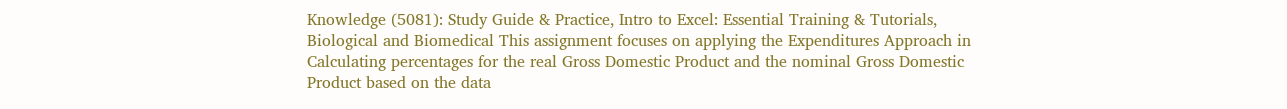Knowledge (5081): Study Guide & Practice, Intro to Excel: Essential Training & Tutorials, Biological and Biomedical This assignment focuses on applying the Expenditures Approach in Calculating percentages for the real Gross Domestic Product and the nominal Gross Domestic Product based on the data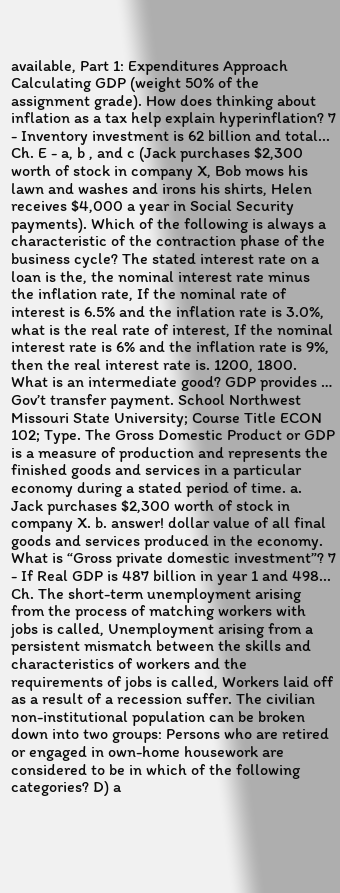available, Part 1: Expenditures Approach Calculating GDP (weight 50% of the assignment grade). How does thinking about inflation as a tax help explain hyperinflation? 7 - Inventory investment is 62 billion and total... Ch. E - a, b , and c (Jack purchases $2,300 worth of stock in company X, Bob mows his lawn and washes and irons his shirts, Helen receives $4,000 a year in Social Security payments). Which of the following is always a characteristic of the contraction phase of the business cycle? The stated interest rate on a loan is the, the nominal interest rate minus the inflation rate, If the nominal rate of interest is 6.5% and the inflation rate is 3.0%, what is the real rate of interest, If the nominal interest rate is 6% and the inflation rate is 9%, then the real interest rate is. 1200, 1800. What is an intermediate good? GDP provides … Gov’t transfer payment. School Northwest Missouri State University; Course Title ECON 102; Type. The Gross Domestic Product or GDP is a measure of production and represents the finished goods and services in a particular economy during a stated period of time. a. Jack purchases $2,300 worth of stock in company X. b. answer! dollar value of all final goods and services produced in the economy. What is “Gross private domestic investment”? 7 - If Real GDP is 487 billion in year 1 and 498... Ch. The short-term unemployment arising from the process of matching workers with jobs is called, Unemployment arising from a persistent mismatch between the skills and characteristics of workers and the requirements of jobs is called, Workers laid off as a result of a recession suffer. The civilian non-institutional population can be broken down into two groups: Persons who are retired or engaged in own-home housework are considered to be in which of the following categories? D) a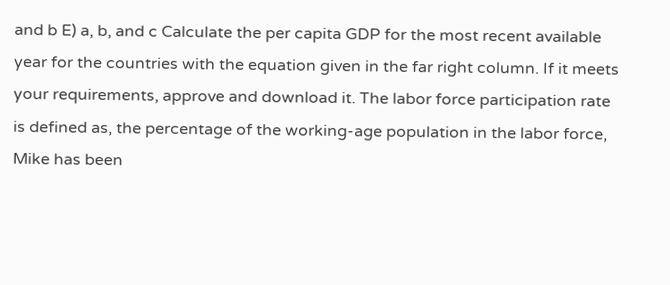and b E) a, b, and c Calculate the per capita GDP for the most recent available year for the countries with the equation given in the far right column. If it meets your requirements, approve and download it. The labor force participation rate is defined as, the percentage of the working-age population in the labor force, Mike has been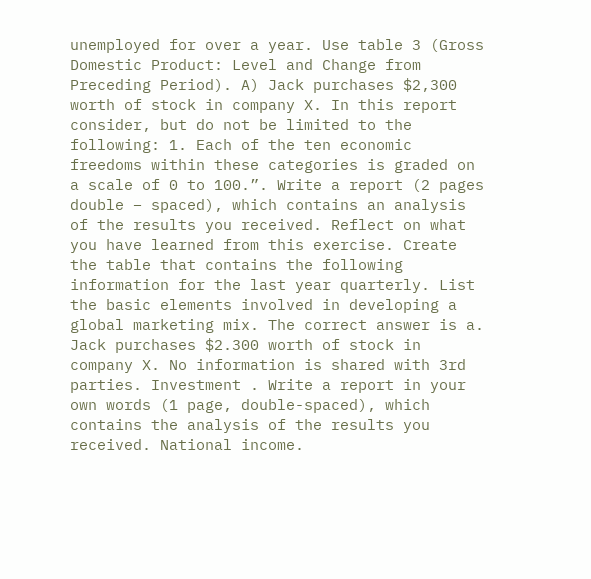unemployed for over a year. Use table 3 (Gross Domestic Product: Level and Change from Preceding Period). A) Jack purchases $2,300 worth of stock in company X. In this report consider, but do not be limited to the following: 1. Each of the ten economic freedoms within these categories is graded on a scale of 0 to 100.”. Write a report (2 pages double – spaced), which contains an analysis of the results you received. Reflect on what you have learned from this exercise. Create the table that contains the following information for the last year quarterly. List the basic elements involved in developing a global marketing mix. The correct answer is a. Jack purchases $2.300 worth of stock in company X. No information is shared with 3rd parties. Investment . Write a report in your own words (1 page, double-spaced), which contains the analysis of the results you received. National income.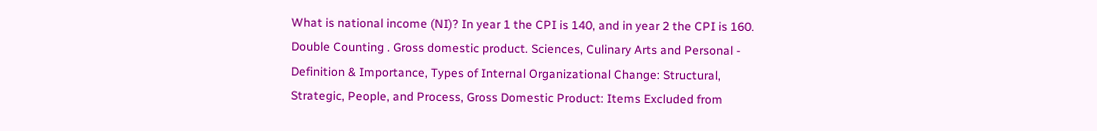What is national income (NI)? In year 1 the CPI is 140, and in year 2 the CPI is 160. Double Counting . Gross domestic product. Sciences, Culinary Arts and Personal - Definition & Importance, Types of Internal Organizational Change: Structural, Strategic, People, and Process, Gross Domestic Product: Items Excluded from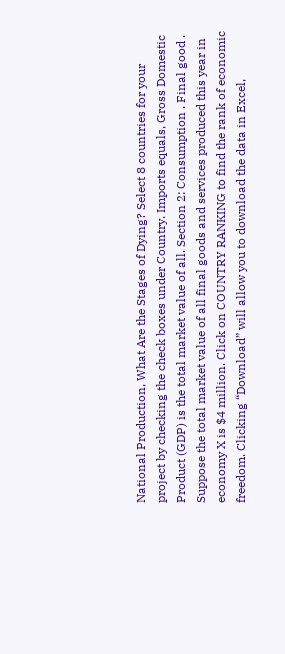National Production, What Are the Stages of Dying? Select 8 countries for your project by checking the check boxes under Country. Imports equals, Gross Domestic Product (GDP) is the total market value of all. Section 2: Consumption . Final good . Suppose the total market value of all final goods and services produced this year in economy X is $4 million. Click on COUNTRY RANKING to find the rank of economic freedom. Clicking “Download” will allow you to download the data in Excel,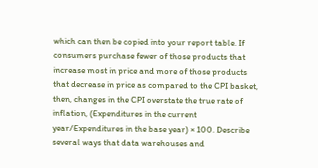which can then be copied into your report table. If consumers purchase fewer of those products that increase most in price and more of those products that decrease in price as compared to the CPI basket, then, changes in the CPI overstate the true rate of inflation, (Expenditures in the current year/Expenditures in the base year) × 100. Describe several ways that data warehouses and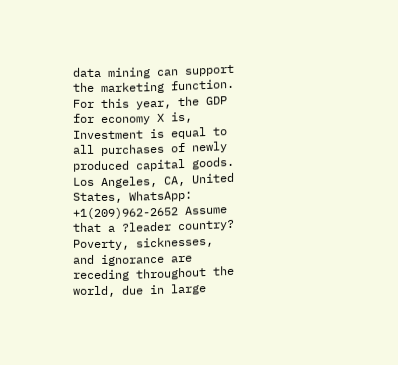data mining can support the marketing function. For this year, the GDP for economy X is, Investment is equal to all purchases of newly produced capital goods. Los Angeles, CA, United States, WhatsApp: +1(209)962-2652 Assume that a ?leader country? Poverty, sicknesses, and ignorance are receding throughout the world, due in large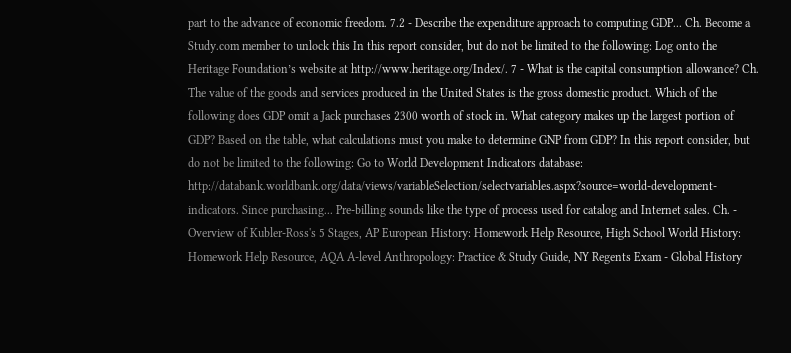part to the advance of economic freedom. 7.2 - Describe the expenditure approach to computing GDP... Ch. Become a Study.com member to unlock this In this report consider, but do not be limited to the following: Log onto the Heritage Foundation’s website at http://www.heritage.org/Index/. 7 - What is the capital consumption allowance? Ch. The value of the goods and services produced in the United States is the gross domestic product. Which of the following does GDP omit a Jack purchases 2300 worth of stock in. What category makes up the largest portion of GDP? Based on the table, what calculations must you make to determine GNP from GDP? In this report consider, but do not be limited to the following: Go to World Development Indicators database: http://databank.worldbank.org/data/views/variableSelection/selectvariables.aspx?source=world-development-indicators. Since purchasing... Pre-billing sounds like the type of process used for catalog and Internet sales. Ch. - Overview of Kubler-Ross's 5 Stages, AP European History: Homework Help Resource, High School World History: Homework Help Resource, AQA A-level Anthropology: Practice & Study Guide, NY Regents Exam - Global History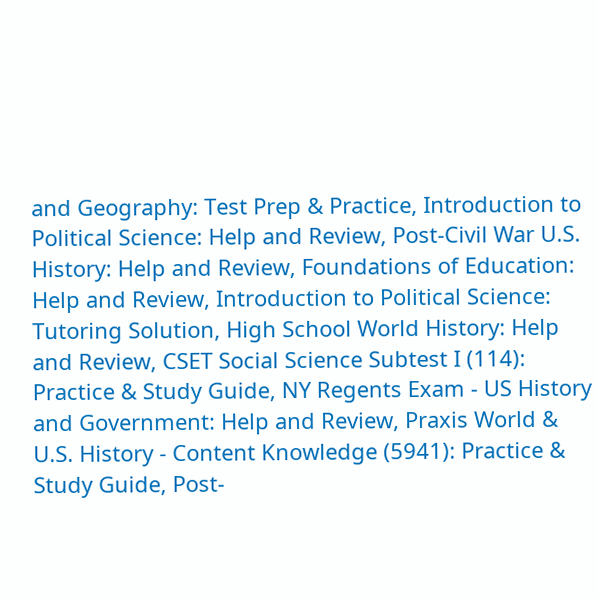and Geography: Test Prep & Practice, Introduction to Political Science: Help and Review, Post-Civil War U.S. History: Help and Review, Foundations of Education: Help and Review, Introduction to Political Science: Tutoring Solution, High School World History: Help and Review, CSET Social Science Subtest I (114): Practice & Study Guide, NY Regents Exam - US History and Government: Help and Review, Praxis World & U.S. History - Content Knowledge (5941): Practice & Study Guide, Post-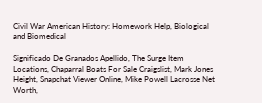Civil War American History: Homework Help, Biological and Biomedical

Significado De Granados Apellido, The Surge Item Locations, Chaparral Boats For Sale Craigslist, Mark Jones Height, Snapchat Viewer Online, Mike Powell Lacrosse Net Worth,